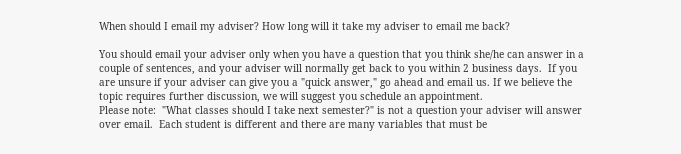When should I email my adviser? How long will it take my adviser to email me back?

You should email your adviser only when you have a question that you think she/he can answer in a couple of sentences, and your adviser will normally get back to you within 2 business days.  If you are unsure if your adviser can give you a "quick answer," go ahead and email us. If we believe the topic requires further discussion, we will suggest you schedule an appointment.
Please note:  "What classes should I take next semester?" is not a question your adviser will answer over email.  Each student is different and there are many variables that must be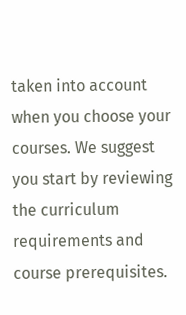taken into account when you choose your courses. We suggest you start by reviewing the curriculum requirements and course prerequisites.